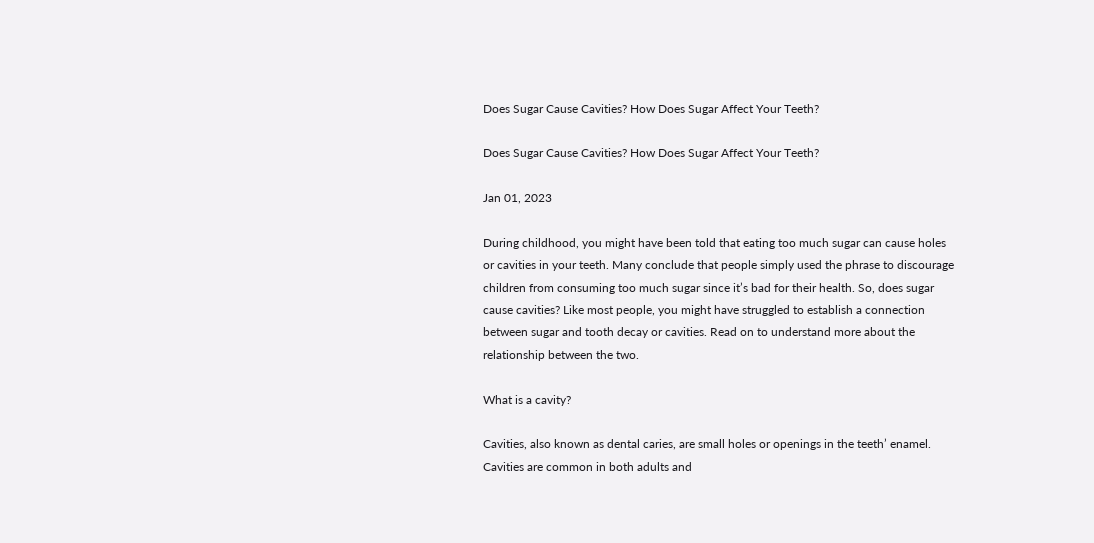Does Sugar Cause Cavities? How Does Sugar Affect Your Teeth?

Does Sugar Cause Cavities? How Does Sugar Affect Your Teeth?

Jan 01, 2023

During childhood, you might have been told that eating too much sugar can cause holes or cavities in your teeth. Many conclude that people simply used the phrase to discourage children from consuming too much sugar since it’s bad for their health. So, does sugar cause cavities? Like most people, you might have struggled to establish a connection between sugar and tooth decay or cavities. Read on to understand more about the relationship between the two.

What is a cavity?

Cavities, also known as dental caries, are small holes or openings in the teeth’ enamel. Cavities are common in both adults and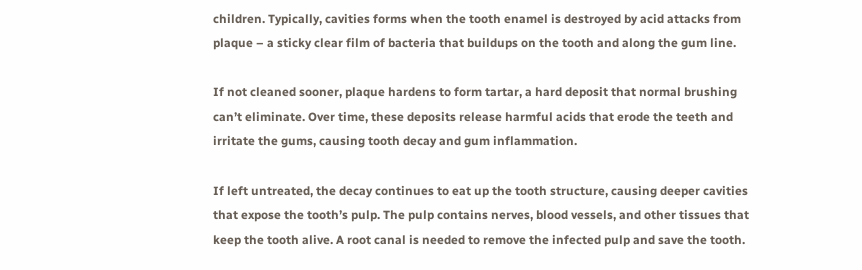children. Typically, cavities forms when the tooth enamel is destroyed by acid attacks from plaque – a sticky clear film of bacteria that buildups on the tooth and along the gum line.

If not cleaned sooner, plaque hardens to form tartar, a hard deposit that normal brushing can’t eliminate. Over time, these deposits release harmful acids that erode the teeth and irritate the gums, causing tooth decay and gum inflammation.

If left untreated, the decay continues to eat up the tooth structure, causing deeper cavities that expose the tooth’s pulp. The pulp contains nerves, blood vessels, and other tissues that keep the tooth alive. A root canal is needed to remove the infected pulp and save the tooth.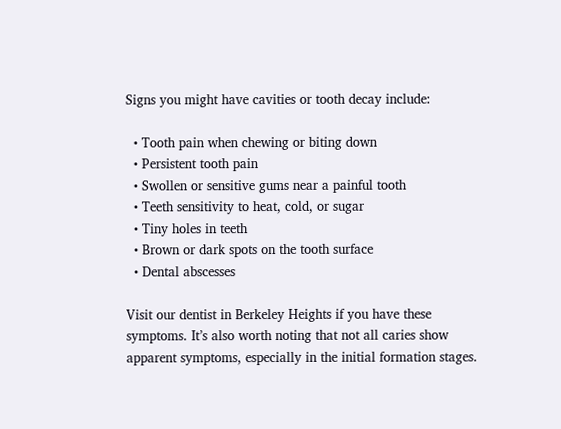Signs you might have cavities or tooth decay include:

  • Tooth pain when chewing or biting down
  • Persistent tooth pain
  • Swollen or sensitive gums near a painful tooth
  • Teeth sensitivity to heat, cold, or sugar
  • Tiny holes in teeth
  • Brown or dark spots on the tooth surface
  • Dental abscesses

Visit our dentist in Berkeley Heights if you have these symptoms. It’s also worth noting that not all caries show apparent symptoms, especially in the initial formation stages.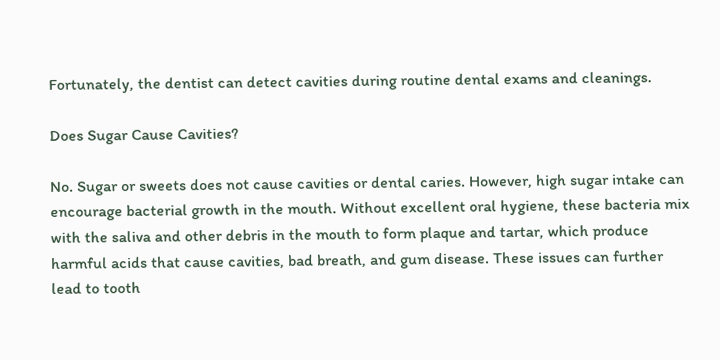Fortunately, the dentist can detect cavities during routine dental exams and cleanings.

Does Sugar Cause Cavities?

No. Sugar or sweets does not cause cavities or dental caries. However, high sugar intake can encourage bacterial growth in the mouth. Without excellent oral hygiene, these bacteria mix with the saliva and other debris in the mouth to form plaque and tartar, which produce harmful acids that cause cavities, bad breath, and gum disease. These issues can further lead to tooth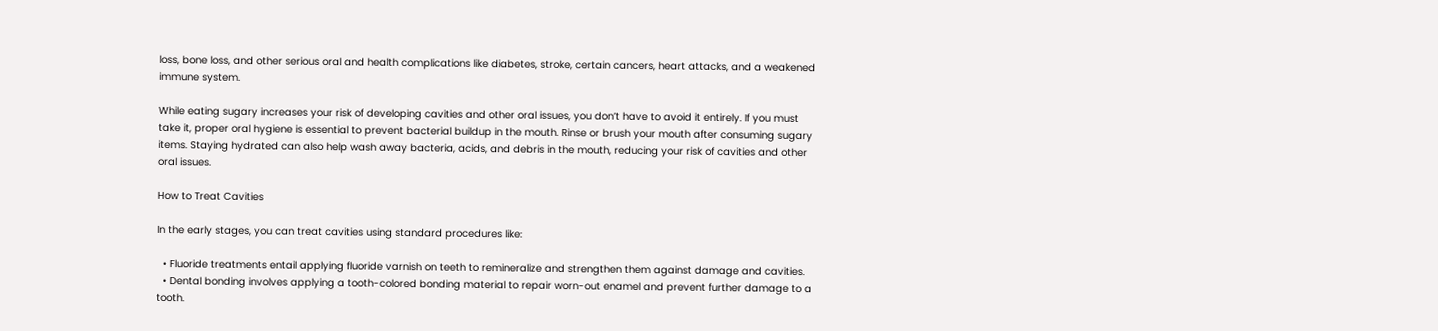loss, bone loss, and other serious oral and health complications like diabetes, stroke, certain cancers, heart attacks, and a weakened immune system.

While eating sugary increases your risk of developing cavities and other oral issues, you don’t have to avoid it entirely. If you must take it, proper oral hygiene is essential to prevent bacterial buildup in the mouth. Rinse or brush your mouth after consuming sugary items. Staying hydrated can also help wash away bacteria, acids, and debris in the mouth, reducing your risk of cavities and other oral issues.

How to Treat Cavities

In the early stages, you can treat cavities using standard procedures like:

  • Fluoride treatments entail applying fluoride varnish on teeth to remineralize and strengthen them against damage and cavities.
  • Dental bonding involves applying a tooth-colored bonding material to repair worn-out enamel and prevent further damage to a tooth.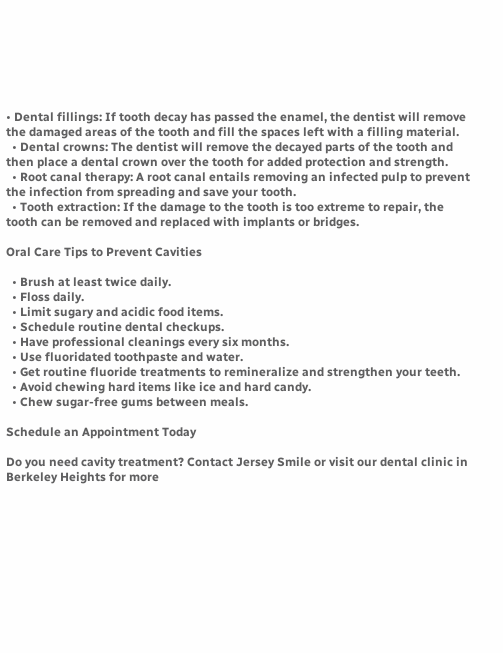• Dental fillings: If tooth decay has passed the enamel, the dentist will remove the damaged areas of the tooth and fill the spaces left with a filling material.
  • Dental crowns: The dentist will remove the decayed parts of the tooth and then place a dental crown over the tooth for added protection and strength.
  • Root canal therapy: A root canal entails removing an infected pulp to prevent the infection from spreading and save your tooth.
  • Tooth extraction: If the damage to the tooth is too extreme to repair, the tooth can be removed and replaced with implants or bridges.

Oral Care Tips to Prevent Cavities

  • Brush at least twice daily.
  • Floss daily.
  • Limit sugary and acidic food items.
  • Schedule routine dental checkups.
  • Have professional cleanings every six months.
  • Use fluoridated toothpaste and water.
  • Get routine fluoride treatments to remineralize and strengthen your teeth.
  • Avoid chewing hard items like ice and hard candy.
  • Chew sugar-free gums between meals.

Schedule an Appointment Today

Do you need cavity treatment? Contact Jersey Smile or visit our dental clinic in Berkeley Heights for more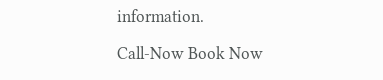information.

Call-Now Book Now